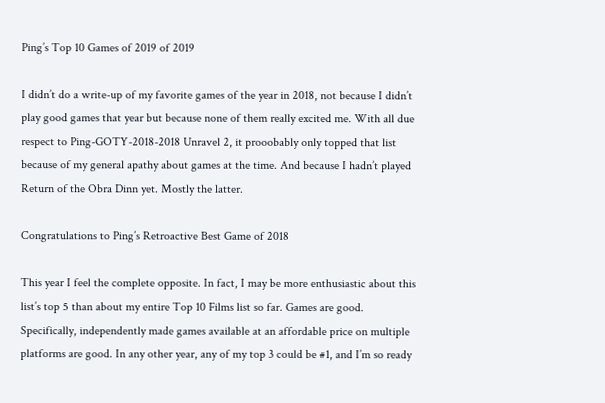Ping’s Top 10 Games of 2019 of 2019

I didn’t do a write-up of my favorite games of the year in 2018, not because I didn’t play good games that year but because none of them really excited me. With all due respect to Ping-GOTY-2018-2018 Unravel 2, it prooobably only topped that list because of my general apathy about games at the time. And because I hadn’t played Return of the Obra Dinn yet. Mostly the latter.

Congratulations to Ping’s Retroactive Best Game of 2018

This year I feel the complete opposite. In fact, I may be more enthusiastic about this list’s top 5 than about my entire Top 10 Films list so far. Games are good. Specifically, independently made games available at an affordable price on multiple platforms are good. In any other year, any of my top 3 could be #1, and I’m so ready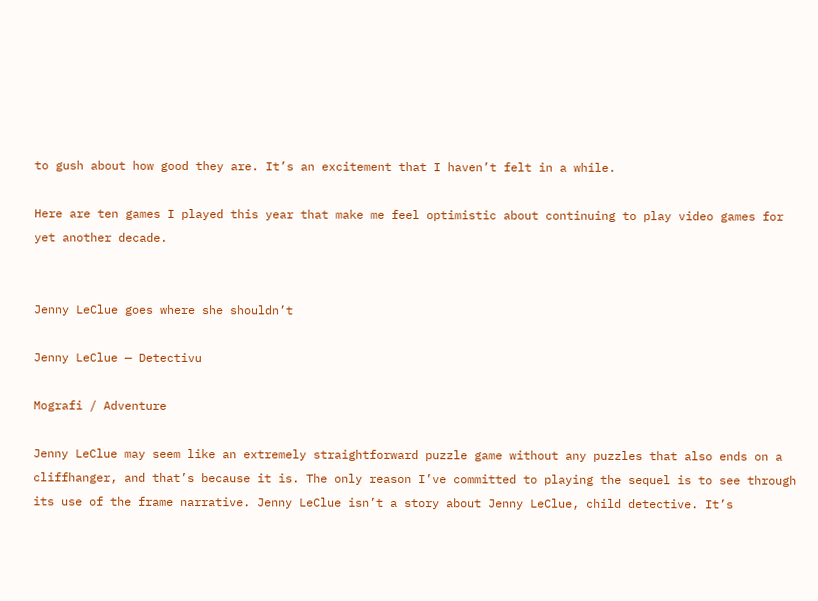to gush about how good they are. It’s an excitement that I haven’t felt in a while.

Here are ten games I played this year that make me feel optimistic about continuing to play video games for yet another decade.


Jenny LeClue goes where she shouldn’t

Jenny LeClue — Detectivu

Mografi / Adventure

Jenny LeClue may seem like an extremely straightforward puzzle game without any puzzles that also ends on a cliffhanger, and that’s because it is. The only reason I’ve committed to playing the sequel is to see through its use of the frame narrative. Jenny LeClue isn’t a story about Jenny LeClue, child detective. It’s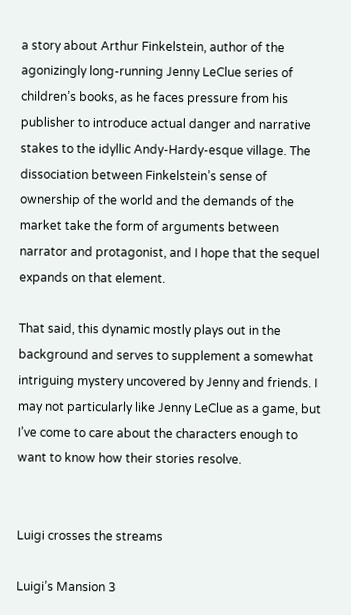a story about Arthur Finkelstein, author of the agonizingly long-running Jenny LeClue series of children’s books, as he faces pressure from his publisher to introduce actual danger and narrative stakes to the idyllic Andy-Hardy-esque village. The dissociation between Finkelstein’s sense of ownership of the world and the demands of the market take the form of arguments between narrator and protagonist, and I hope that the sequel expands on that element.

That said, this dynamic mostly plays out in the background and serves to supplement a somewhat intriguing mystery uncovered by Jenny and friends. I may not particularly like Jenny LeClue as a game, but I’ve come to care about the characters enough to want to know how their stories resolve.


Luigi crosses the streams

Luigi’s Mansion 3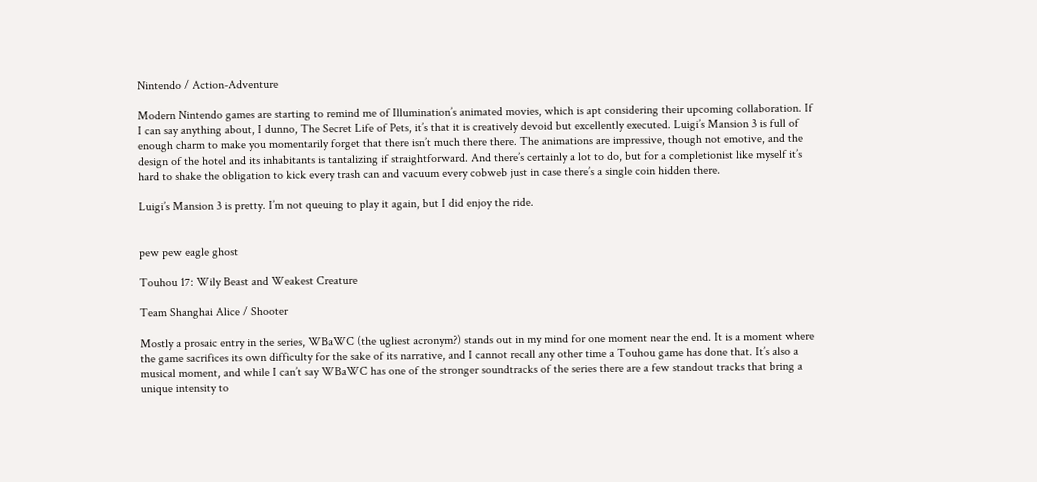Nintendo / Action-Adventure

Modern Nintendo games are starting to remind me of Illumination’s animated movies, which is apt considering their upcoming collaboration. If I can say anything about, I dunno, The Secret Life of Pets, it’s that it is creatively devoid but excellently executed. Luigi’s Mansion 3 is full of enough charm to make you momentarily forget that there isn’t much there there. The animations are impressive, though not emotive, and the design of the hotel and its inhabitants is tantalizing if straightforward. And there’s certainly a lot to do, but for a completionist like myself it’s hard to shake the obligation to kick every trash can and vacuum every cobweb just in case there’s a single coin hidden there.

Luigi’s Mansion 3 is pretty. I’m not queuing to play it again, but I did enjoy the ride.


pew pew eagle ghost

Touhou 17: Wily Beast and Weakest Creature

Team Shanghai Alice / Shooter

Mostly a prosaic entry in the series, WBaWC (the ugliest acronym?) stands out in my mind for one moment near the end. It is a moment where the game sacrifices its own difficulty for the sake of its narrative, and I cannot recall any other time a Touhou game has done that. It’s also a musical moment, and while I can’t say WBaWC has one of the stronger soundtracks of the series there are a few standout tracks that bring a unique intensity to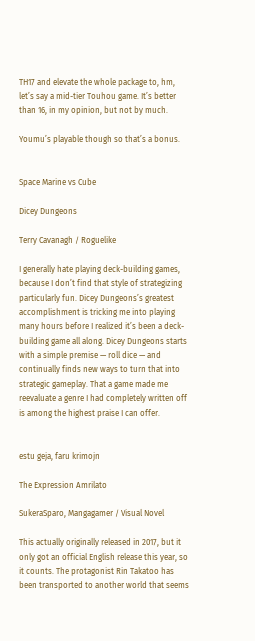TH17 and elevate the whole package to, hm, let’s say a mid-tier Touhou game. It’s better than 16, in my opinion, but not by much.

Youmu’s playable though so that’s a bonus.


Space Marine vs Cube

Dicey Dungeons

Terry Cavanagh / Roguelike

I generally hate playing deck-building games, because I don’t find that style of strategizing particularly fun. Dicey Dungeons’s greatest accomplishment is tricking me into playing many hours before I realized it’s been a deck-building game all along. Dicey Dungeons starts with a simple premise — roll dice — and continually finds new ways to turn that into strategic gameplay. That a game made me reevaluate a genre I had completely written off is among the highest praise I can offer.


estu geja, faru krimojn

The Expression Amrilato

SukeraSparo, Mangagamer / Visual Novel

This actually originally released in 2017, but it only got an official English release this year, so it counts. The protagonist Rin Takatoo has been transported to another world that seems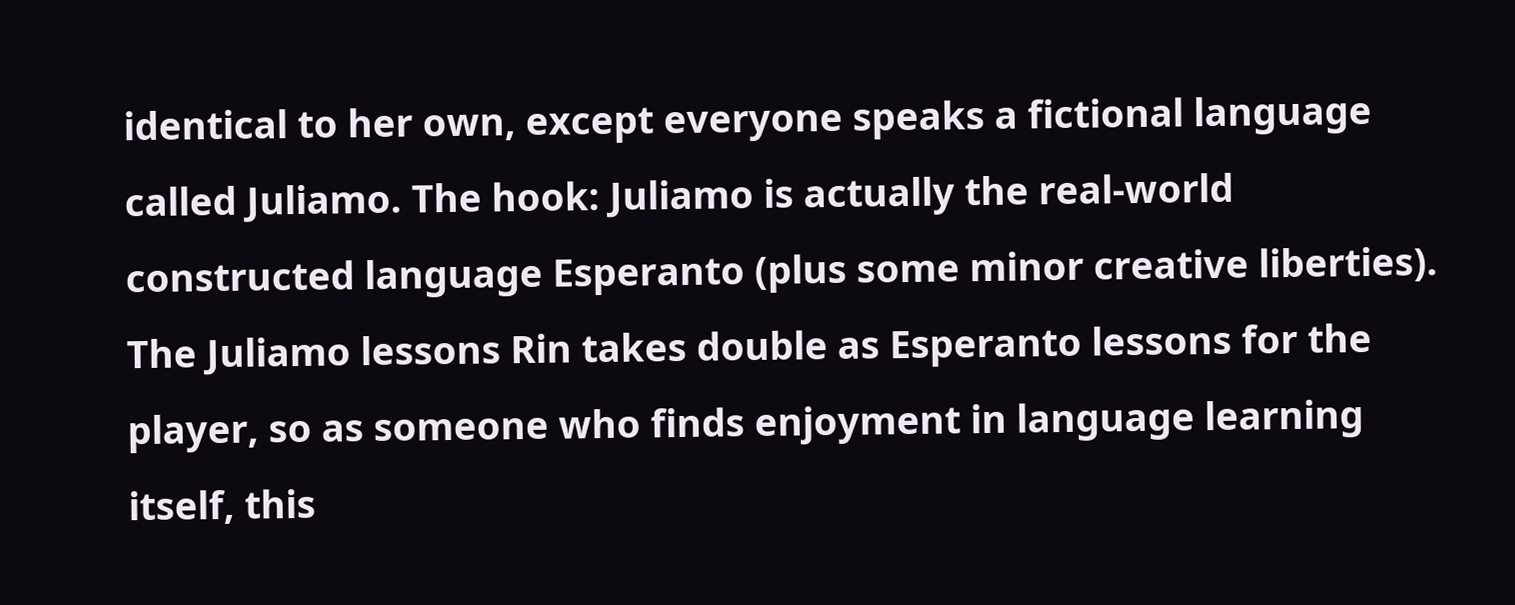identical to her own, except everyone speaks a fictional language called Juliamo. The hook: Juliamo is actually the real-world constructed language Esperanto (plus some minor creative liberties). The Juliamo lessons Rin takes double as Esperanto lessons for the player, so as someone who finds enjoyment in language learning itself, this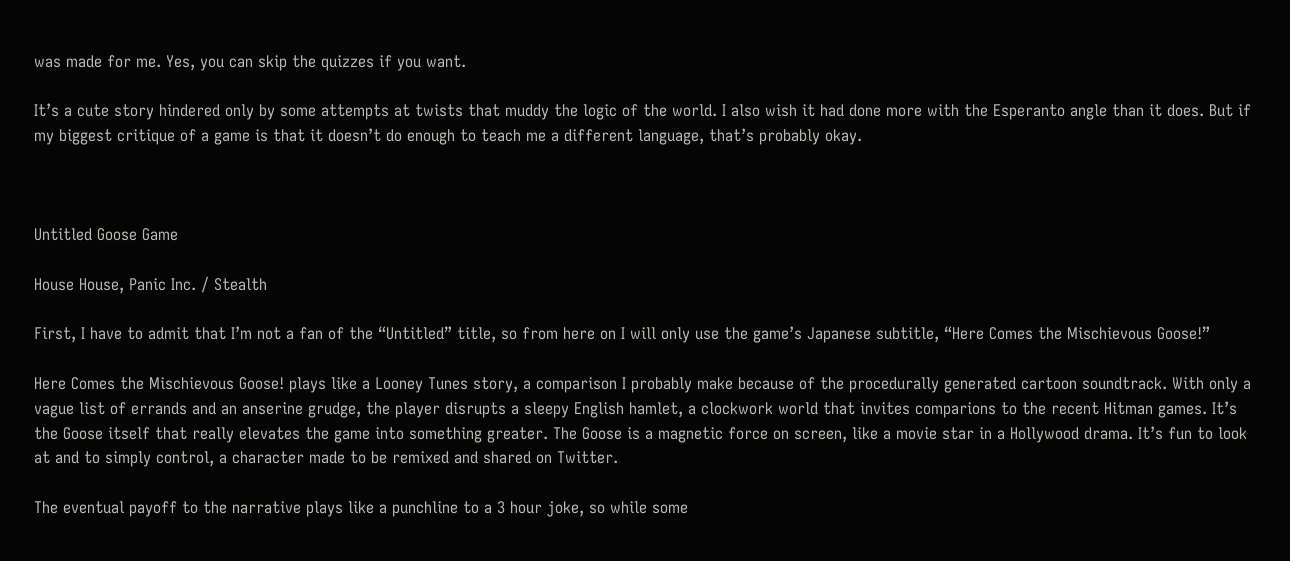was made for me. Yes, you can skip the quizzes if you want.

It’s a cute story hindered only by some attempts at twists that muddy the logic of the world. I also wish it had done more with the Esperanto angle than it does. But if my biggest critique of a game is that it doesn’t do enough to teach me a different language, that’s probably okay.



Untitled Goose Game

House House, Panic Inc. / Stealth

First, I have to admit that I’m not a fan of the “Untitled” title, so from here on I will only use the game’s Japanese subtitle, “Here Comes the Mischievous Goose!”

Here Comes the Mischievous Goose! plays like a Looney Tunes story, a comparison I probably make because of the procedurally generated cartoon soundtrack. With only a vague list of errands and an anserine grudge, the player disrupts a sleepy English hamlet, a clockwork world that invites comparions to the recent Hitman games. It’s the Goose itself that really elevates the game into something greater. The Goose is a magnetic force on screen, like a movie star in a Hollywood drama. It’s fun to look at and to simply control, a character made to be remixed and shared on Twitter.

The eventual payoff to the narrative plays like a punchline to a 3 hour joke, so while some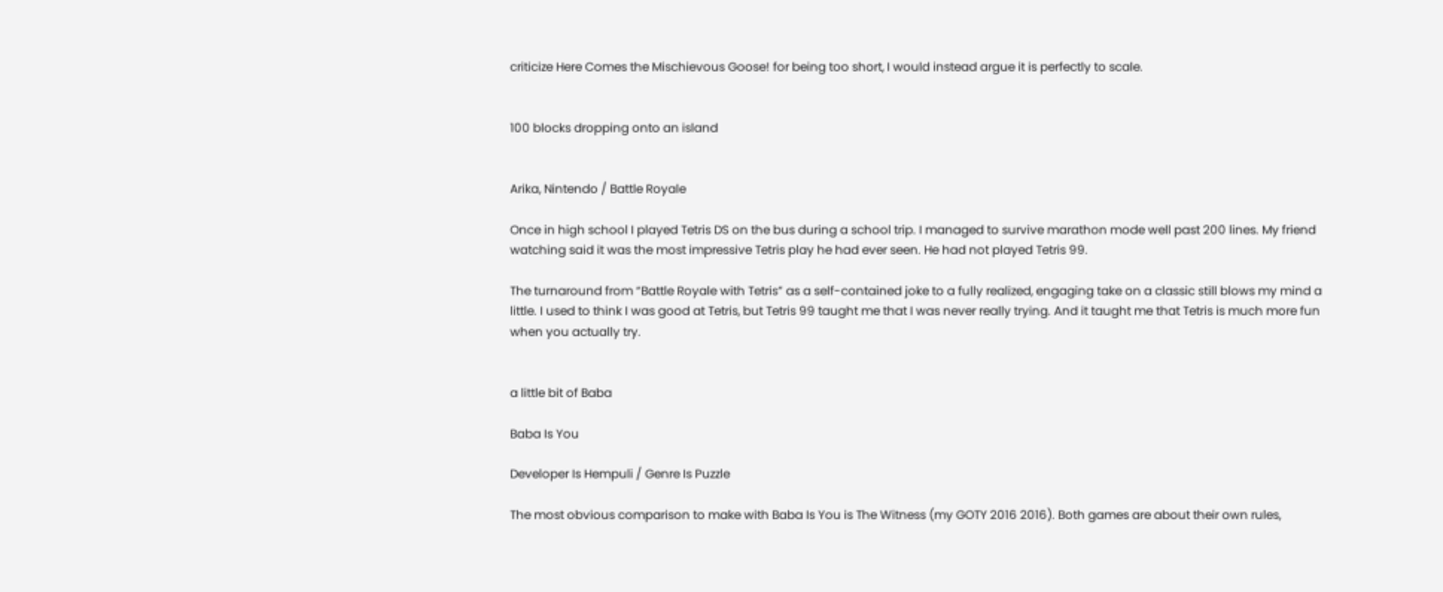criticize Here Comes the Mischievous Goose! for being too short, I would instead argue it is perfectly to scale.


100 blocks dropping onto an island


Arika, Nintendo / Battle Royale

Once in high school I played Tetris DS on the bus during a school trip. I managed to survive marathon mode well past 200 lines. My friend watching said it was the most impressive Tetris play he had ever seen. He had not played Tetris 99.

The turnaround from “Battle Royale with Tetris” as a self-contained joke to a fully realized, engaging take on a classic still blows my mind a little. I used to think I was good at Tetris, but Tetris 99 taught me that I was never really trying. And it taught me that Tetris is much more fun when you actually try.


a little bit of Baba

Baba Is You

Developer Is Hempuli / Genre Is Puzzle

The most obvious comparison to make with Baba Is You is The Witness (my GOTY 2016 2016). Both games are about their own rules,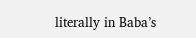literally in Baba’s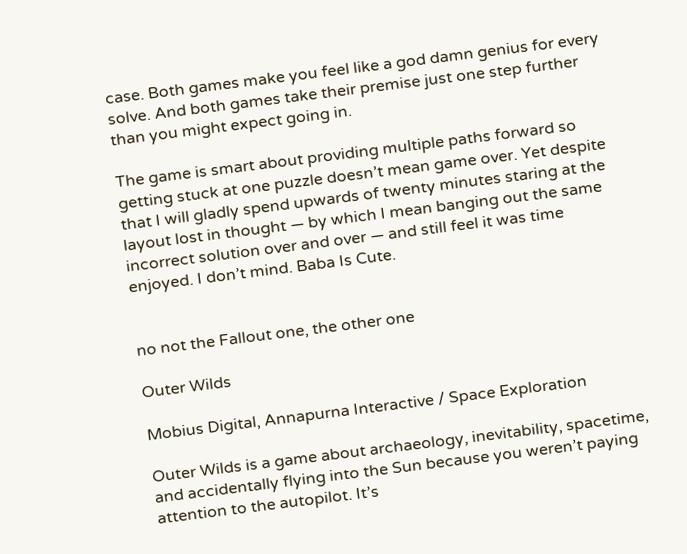case. Both games make you feel like a god damn genius for every solve. And both games take their premise just one step further than you might expect going in.

The game is smart about providing multiple paths forward so getting stuck at one puzzle doesn’t mean game over. Yet despite that I will gladly spend upwards of twenty minutes staring at the layout lost in thought — by which I mean banging out the same incorrect solution over and over — and still feel it was time enjoyed. I don’t mind. Baba Is Cute.


no not the Fallout one, the other one

Outer Wilds

Mobius Digital, Annapurna Interactive / Space Exploration

Outer Wilds is a game about archaeology, inevitability, spacetime, and accidentally flying into the Sun because you weren’t paying attention to the autopilot. It’s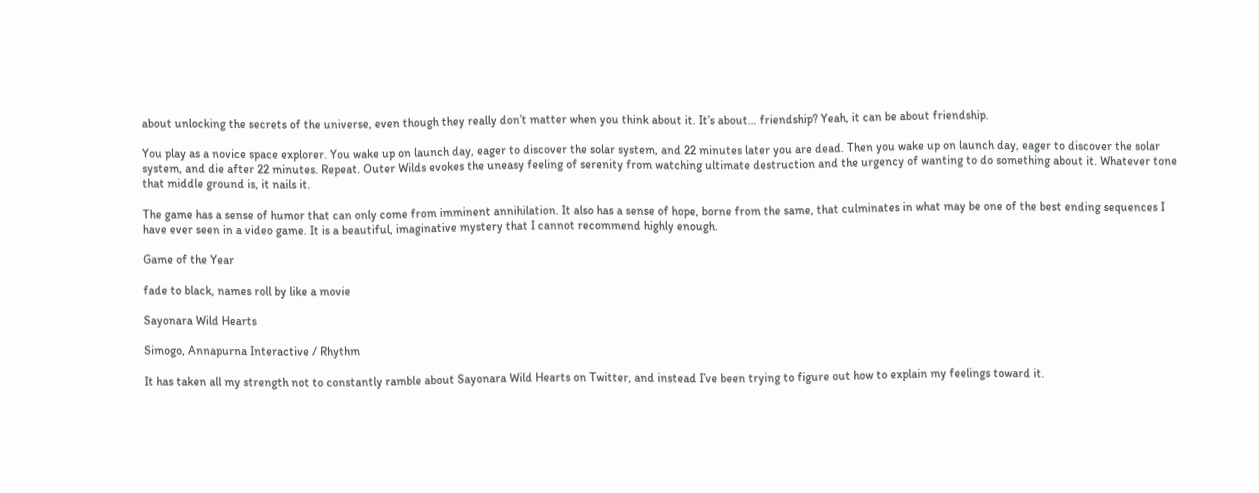about unlocking the secrets of the universe, even though they really don’t matter when you think about it. It’s about… friendship? Yeah, it can be about friendship.

You play as a novice space explorer. You wake up on launch day, eager to discover the solar system, and 22 minutes later you are dead. Then you wake up on launch day, eager to discover the solar system, and die after 22 minutes. Repeat. Outer Wilds evokes the uneasy feeling of serenity from watching ultimate destruction and the urgency of wanting to do something about it. Whatever tone that middle ground is, it nails it.

The game has a sense of humor that can only come from imminent annihilation. It also has a sense of hope, borne from the same, that culminates in what may be one of the best ending sequences I have ever seen in a video game. It is a beautiful, imaginative mystery that I cannot recommend highly enough.

Game of the Year

fade to black, names roll by like a movie

Sayonara Wild Hearts

Simogo, Annapurna Interactive / Rhythm

It has taken all my strength not to constantly ramble about Sayonara Wild Hearts on Twitter, and instead I’ve been trying to figure out how to explain my feelings toward it.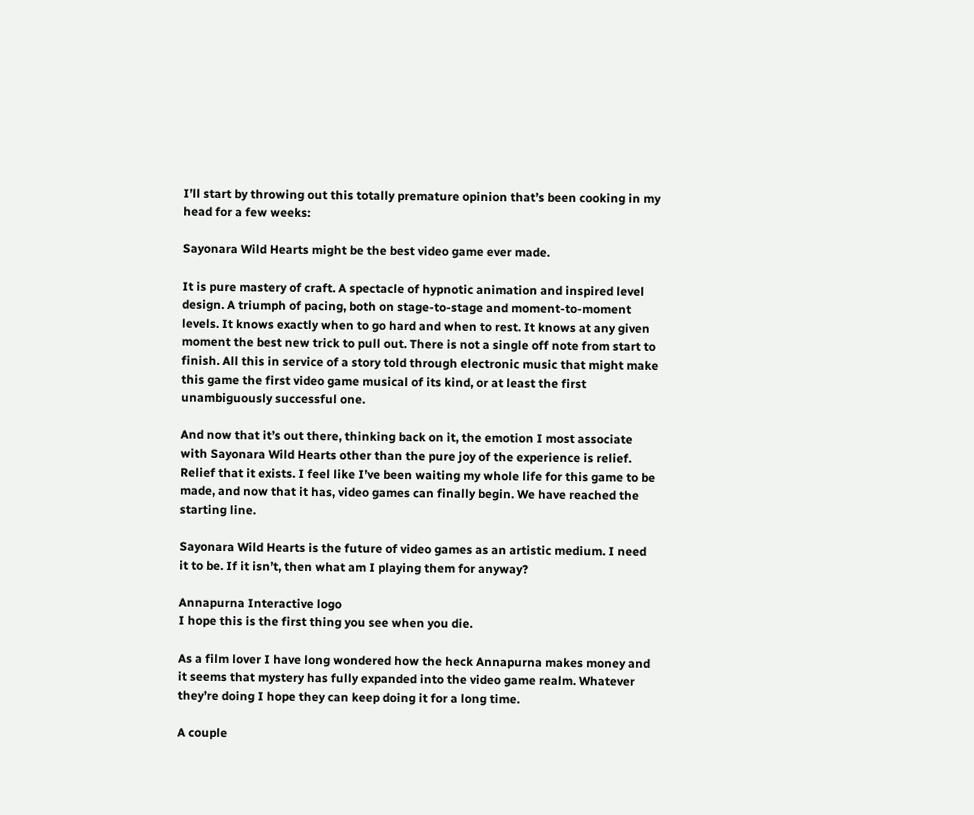I’ll start by throwing out this totally premature opinion that’s been cooking in my head for a few weeks:

Sayonara Wild Hearts might be the best video game ever made.

It is pure mastery of craft. A spectacle of hypnotic animation and inspired level design. A triumph of pacing, both on stage-to-stage and moment-to-moment levels. It knows exactly when to go hard and when to rest. It knows at any given moment the best new trick to pull out. There is not a single off note from start to finish. All this in service of a story told through electronic music that might make this game the first video game musical of its kind, or at least the first unambiguously successful one.

And now that it’s out there, thinking back on it, the emotion I most associate with Sayonara Wild Hearts other than the pure joy of the experience is relief. Relief that it exists. I feel like I’ve been waiting my whole life for this game to be made, and now that it has, video games can finally begin. We have reached the starting line.

Sayonara Wild Hearts is the future of video games as an artistic medium. I need it to be. If it isn’t, then what am I playing them for anyway?

Annapurna Interactive logo
I hope this is the first thing you see when you die.

As a film lover I have long wondered how the heck Annapurna makes money and it seems that mystery has fully expanded into the video game realm. Whatever they’re doing I hope they can keep doing it for a long time.

A couple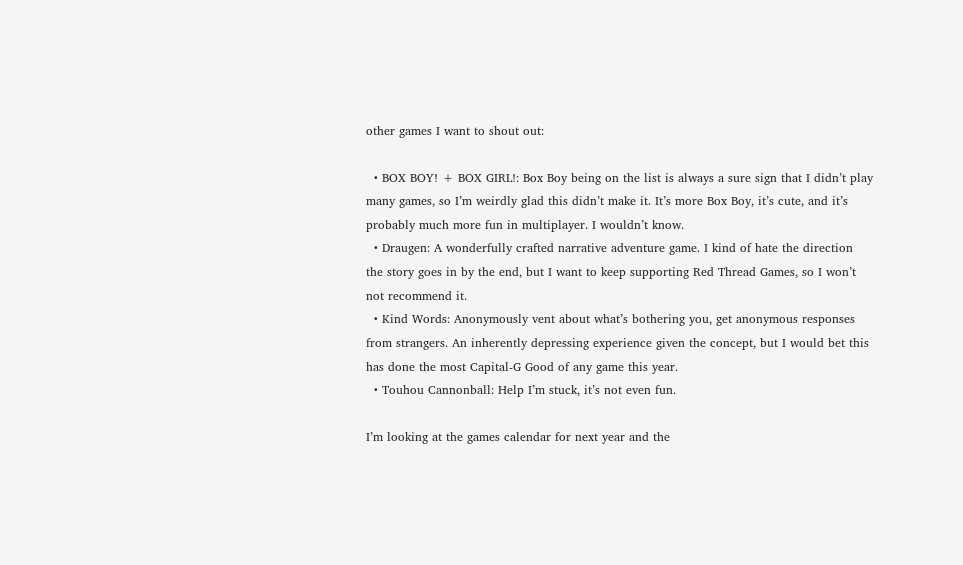other games I want to shout out:

  • BOX BOY! + BOX GIRL!: Box Boy being on the list is always a sure sign that I didn’t play many games, so I’m weirdly glad this didn’t make it. It’s more Box Boy, it’s cute, and it’s probably much more fun in multiplayer. I wouldn’t know.
  • Draugen: A wonderfully crafted narrative adventure game. I kind of hate the direction the story goes in by the end, but I want to keep supporting Red Thread Games, so I won’t not recommend it.
  • Kind Words: Anonymously vent about what’s bothering you, get anonymous responses from strangers. An inherently depressing experience given the concept, but I would bet this has done the most Capital-G Good of any game this year.
  • Touhou Cannonball: Help I’m stuck, it’s not even fun.

I’m looking at the games calendar for next year and the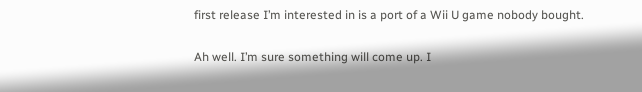first release I’m interested in is a port of a Wii U game nobody bought.

Ah well. I’m sure something will come up. I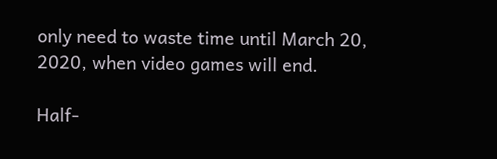only need to waste time until March 20, 2020, when video games will end.

Half-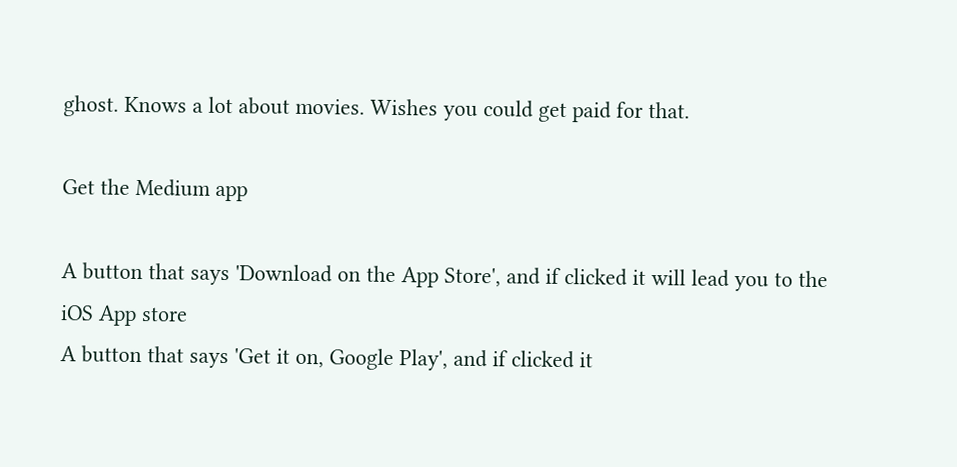ghost. Knows a lot about movies. Wishes you could get paid for that.

Get the Medium app

A button that says 'Download on the App Store', and if clicked it will lead you to the iOS App store
A button that says 'Get it on, Google Play', and if clicked it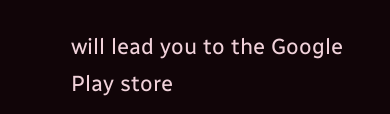will lead you to the Google Play store